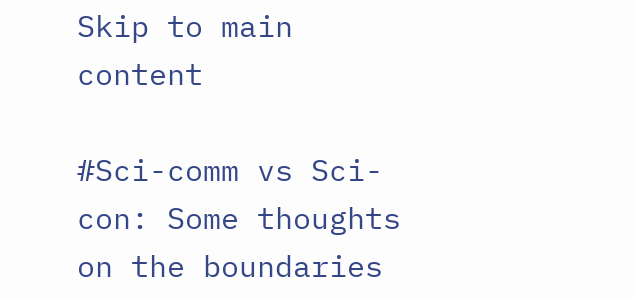Skip to main content

#Sci-comm vs Sci-con: Some thoughts on the boundaries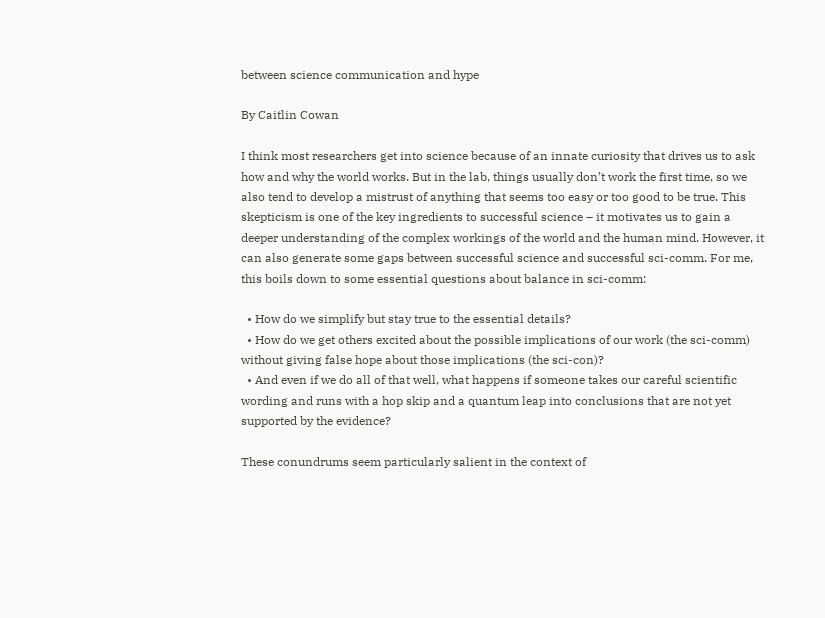between science communication and hype

By Caitlin Cowan

I think most researchers get into science because of an innate curiosity that drives us to ask how and why the world works. But in the lab, things usually don’t work the first time, so we also tend to develop a mistrust of anything that seems too easy or too good to be true. This skepticism is one of the key ingredients to successful science – it motivates us to gain a deeper understanding of the complex workings of the world and the human mind. However, it can also generate some gaps between successful science and successful sci-comm. For me, this boils down to some essential questions about balance in sci-comm:

  • How do we simplify but stay true to the essential details?
  • How do we get others excited about the possible implications of our work (the sci-comm) without giving false hope about those implications (the sci-con)?
  • And even if we do all of that well, what happens if someone takes our careful scientific wording and runs with a hop skip and a quantum leap into conclusions that are not yet supported by the evidence?

These conundrums seem particularly salient in the context of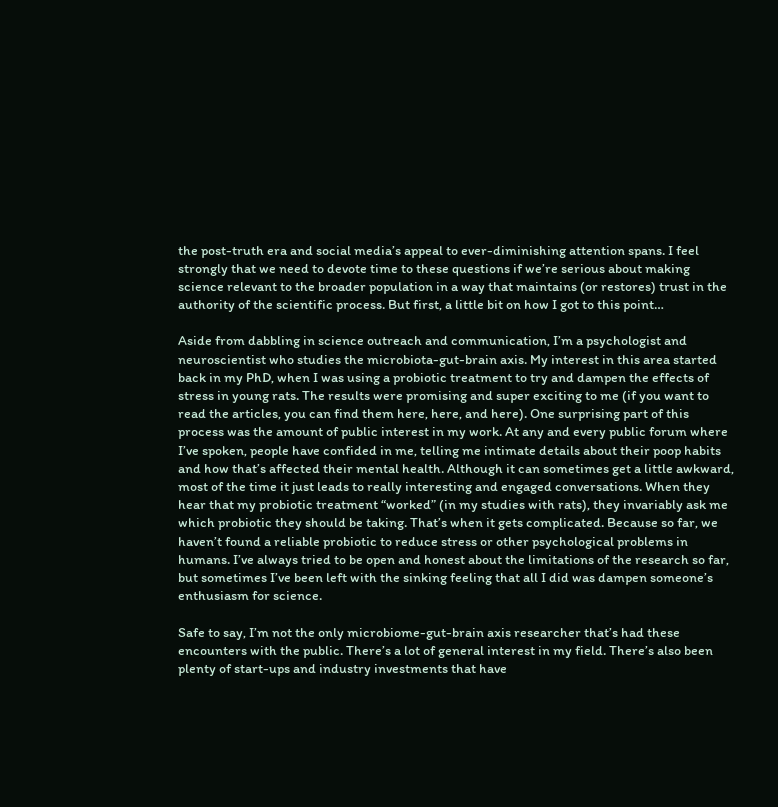the post-truth era and social media’s appeal to ever-diminishing attention spans. I feel strongly that we need to devote time to these questions if we’re serious about making science relevant to the broader population in a way that maintains (or restores) trust in the authority of the scientific process. But first, a little bit on how I got to this point…

Aside from dabbling in science outreach and communication, I’m a psychologist and neuroscientist who studies the microbiota-gut-brain axis. My interest in this area started back in my PhD, when I was using a probiotic treatment to try and dampen the effects of stress in young rats. The results were promising and super exciting to me (if you want to read the articles, you can find them here, here, and here). One surprising part of this process was the amount of public interest in my work. At any and every public forum where I’ve spoken, people have confided in me, telling me intimate details about their poop habits and how that’s affected their mental health. Although it can sometimes get a little awkward, most of the time it just leads to really interesting and engaged conversations. When they hear that my probiotic treatment “worked” (in my studies with rats), they invariably ask me which probiotic they should be taking. That’s when it gets complicated. Because so far, we haven’t found a reliable probiotic to reduce stress or other psychological problems in humans. I’ve always tried to be open and honest about the limitations of the research so far, but sometimes I’ve been left with the sinking feeling that all I did was dampen someone’s enthusiasm for science.

Safe to say, I’m not the only microbiome-gut-brain axis researcher that’s had these encounters with the public. There’s a lot of general interest in my field. There’s also been plenty of start-ups and industry investments that have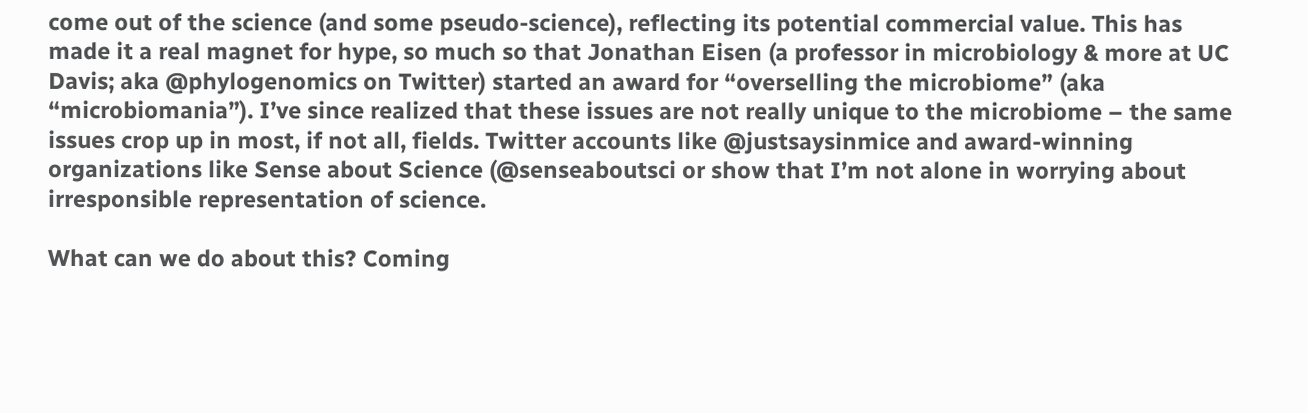come out of the science (and some pseudo-science), reflecting its potential commercial value. This has made it a real magnet for hype, so much so that Jonathan Eisen (a professor in microbiology & more at UC Davis; aka @phylogenomics on Twitter) started an award for “overselling the microbiome” (aka “microbiomania”). I’ve since realized that these issues are not really unique to the microbiome – the same issues crop up in most, if not all, fields. Twitter accounts like @justsaysinmice and award-winning organizations like Sense about Science (@senseaboutsci or show that I’m not alone in worrying about irresponsible representation of science.

What can we do about this? Coming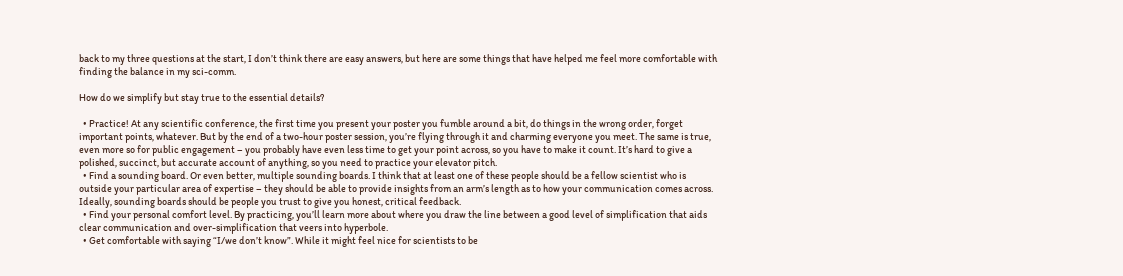back to my three questions at the start, I don’t think there are easy answers, but here are some things that have helped me feel more comfortable with finding the balance in my sci-comm.

How do we simplify but stay true to the essential details?

  • Practice! At any scientific conference, the first time you present your poster you fumble around a bit, do things in the wrong order, forget important points, whatever. But by the end of a two-hour poster session, you’re flying through it and charming everyone you meet. The same is true, even more so for public engagement – you probably have even less time to get your point across, so you have to make it count. It’s hard to give a polished, succinct, but accurate account of anything, so you need to practice your elevator pitch.
  • Find a sounding board. Or even better, multiple sounding boards. I think that at least one of these people should be a fellow scientist who is outside your particular area of expertise – they should be able to provide insights from an arm’s length as to how your communication comes across. Ideally, sounding boards should be people you trust to give you honest, critical feedback.
  • Find your personal comfort level. By practicing, you’ll learn more about where you draw the line between a good level of simplification that aids clear communication and over-simplification that veers into hyperbole.
  • Get comfortable with saying “I/we don’t know”. While it might feel nice for scientists to be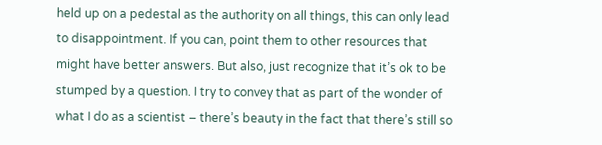held up on a pedestal as the authority on all things, this can only lead to disappointment. If you can, point them to other resources that might have better answers. But also, just recognize that it’s ok to be stumped by a question. I try to convey that as part of the wonder of what I do as a scientist – there’s beauty in the fact that there’s still so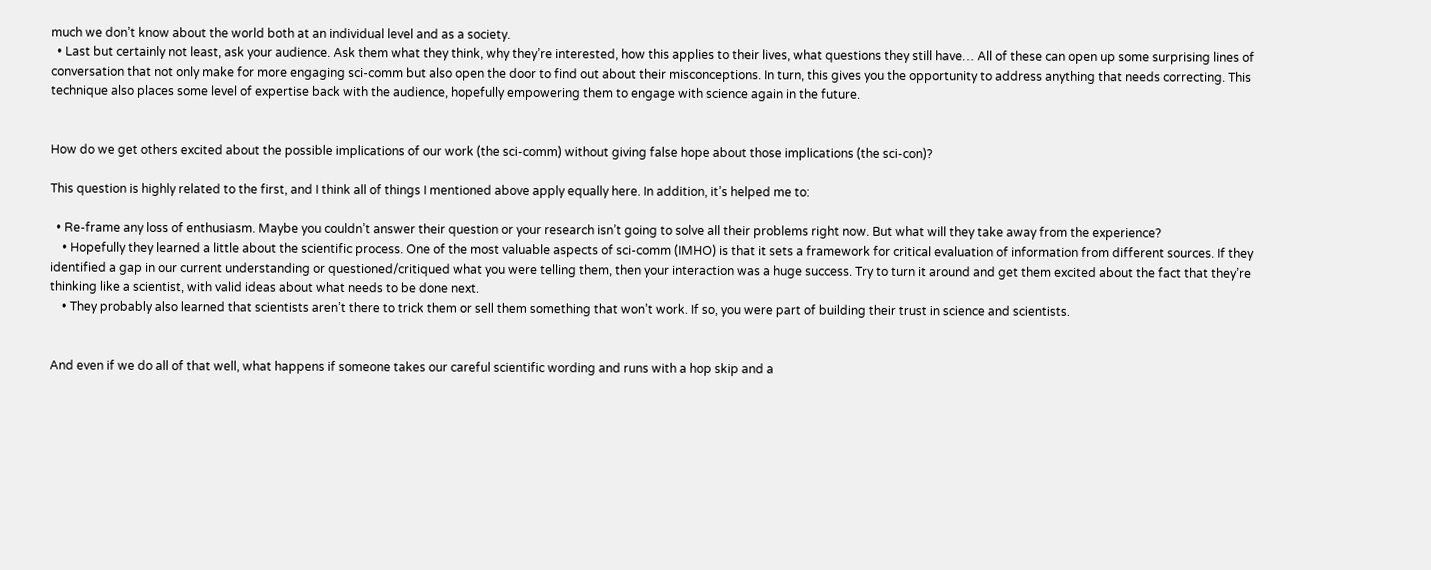much we don’t know about the world both at an individual level and as a society.
  • Last but certainly not least, ask your audience. Ask them what they think, why they’re interested, how this applies to their lives, what questions they still have… All of these can open up some surprising lines of conversation that not only make for more engaging sci-comm but also open the door to find out about their misconceptions. In turn, this gives you the opportunity to address anything that needs correcting. This technique also places some level of expertise back with the audience, hopefully empowering them to engage with science again in the future.


How do we get others excited about the possible implications of our work (the sci-comm) without giving false hope about those implications (the sci-con)?

This question is highly related to the first, and I think all of things I mentioned above apply equally here. In addition, it’s helped me to:

  • Re-frame any loss of enthusiasm. Maybe you couldn’t answer their question or your research isn’t going to solve all their problems right now. But what will they take away from the experience?
    • Hopefully they learned a little about the scientific process. One of the most valuable aspects of sci-comm (IMHO) is that it sets a framework for critical evaluation of information from different sources. If they identified a gap in our current understanding or questioned/critiqued what you were telling them, then your interaction was a huge success. Try to turn it around and get them excited about the fact that they’re thinking like a scientist, with valid ideas about what needs to be done next.
    • They probably also learned that scientists aren’t there to trick them or sell them something that won’t work. If so, you were part of building their trust in science and scientists.


And even if we do all of that well, what happens if someone takes our careful scientific wording and runs with a hop skip and a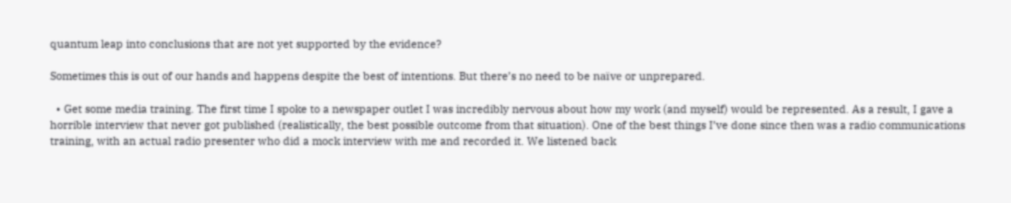quantum leap into conclusions that are not yet supported by the evidence?

Sometimes this is out of our hands and happens despite the best of intentions. But there’s no need to be naïve or unprepared.

  • Get some media training. The first time I spoke to a newspaper outlet I was incredibly nervous about how my work (and myself) would be represented. As a result, I gave a horrible interview that never got published (realistically, the best possible outcome from that situation). One of the best things I’ve done since then was a radio communications training, with an actual radio presenter who did a mock interview with me and recorded it. We listened back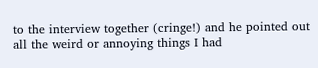to the interview together (cringe!) and he pointed out all the weird or annoying things I had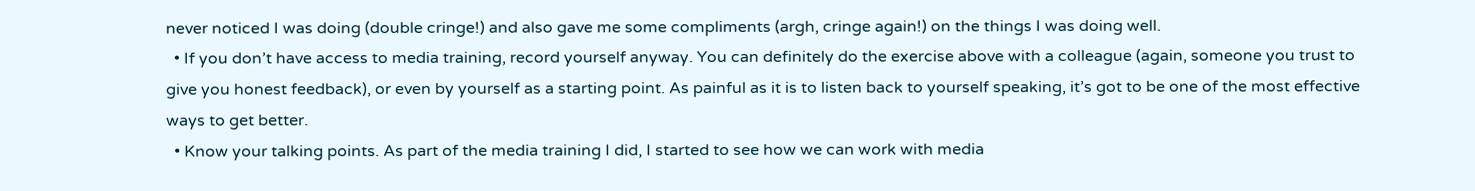never noticed I was doing (double cringe!) and also gave me some compliments (argh, cringe again!) on the things I was doing well.
  • If you don’t have access to media training, record yourself anyway. You can definitely do the exercise above with a colleague (again, someone you trust to give you honest feedback), or even by yourself as a starting point. As painful as it is to listen back to yourself speaking, it’s got to be one of the most effective ways to get better.
  • Know your talking points. As part of the media training I did, I started to see how we can work with media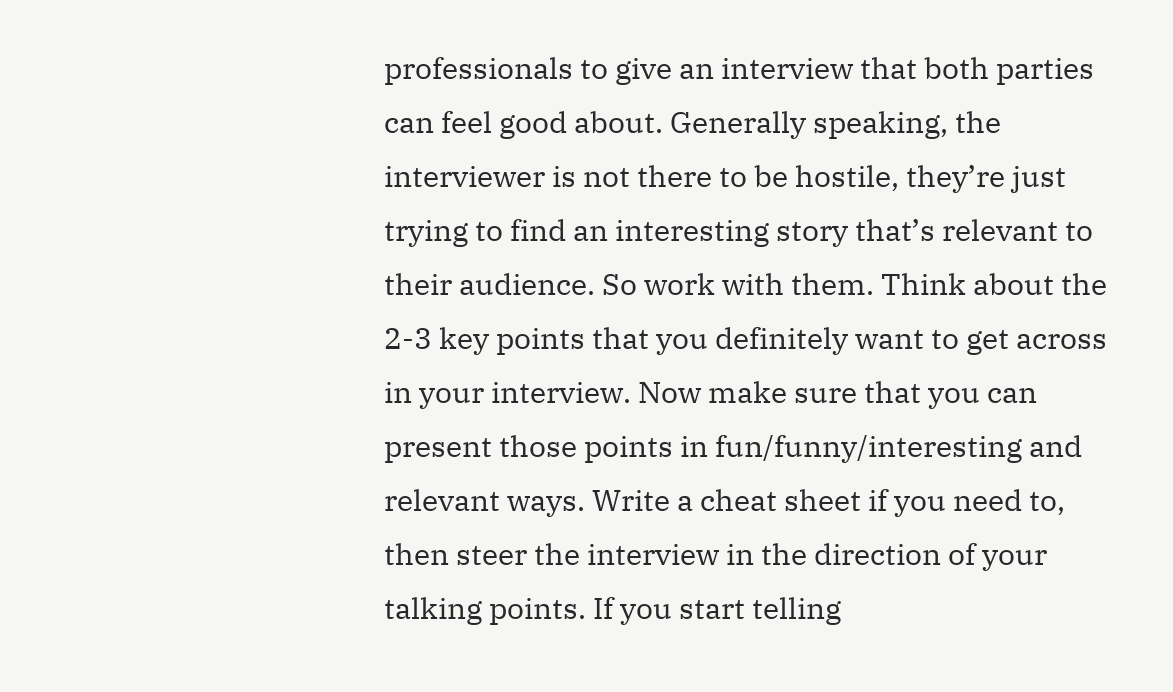professionals to give an interview that both parties can feel good about. Generally speaking, the interviewer is not there to be hostile, they’re just trying to find an interesting story that’s relevant to their audience. So work with them. Think about the 2-3 key points that you definitely want to get across in your interview. Now make sure that you can present those points in fun/funny/interesting and relevant ways. Write a cheat sheet if you need to, then steer the interview in the direction of your talking points. If you start telling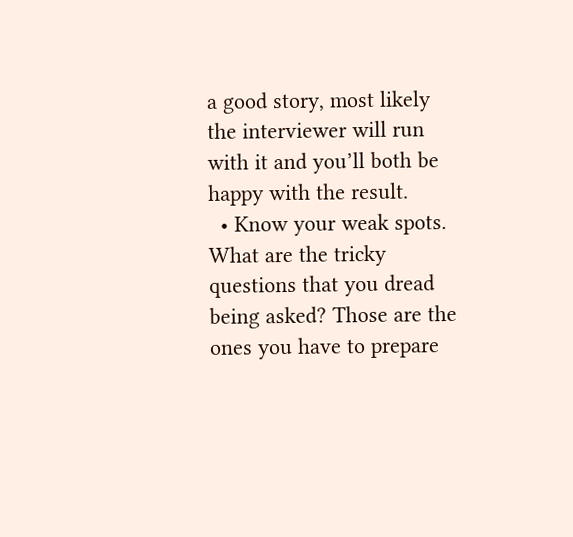a good story, most likely the interviewer will run with it and you’ll both be happy with the result.
  • Know your weak spots. What are the tricky questions that you dread being asked? Those are the ones you have to prepare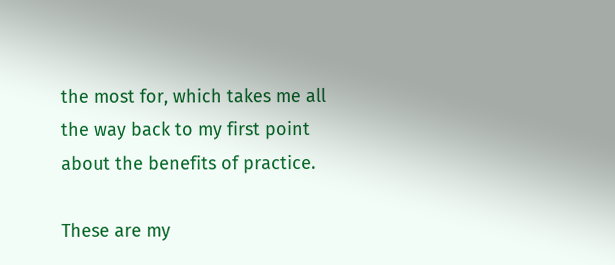the most for, which takes me all the way back to my first point about the benefits of practice.

These are my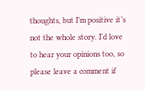thoughts, but I’m positive it’s not the whole story. I’d love to hear your opinions too, so please leave a comment if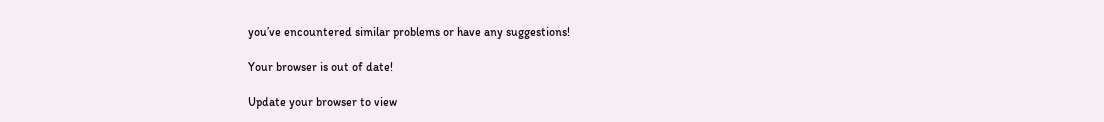you’ve encountered similar problems or have any suggestions!

Your browser is out of date!

Update your browser to view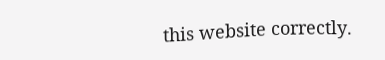this website correctly.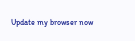Update my browser now